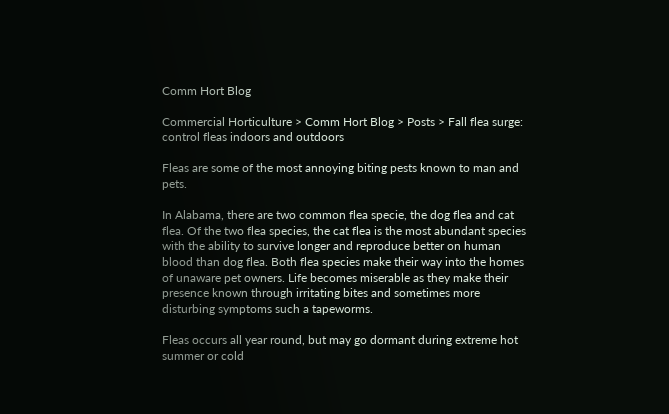Comm Hort Blog

Commercial Horticulture > Comm Hort Blog > Posts > Fall flea surge: control fleas indoors and outdoors

Fleas are some of the most annoying biting pests known to man and pets.

In Alabama, there are two common flea specie, the dog flea and cat flea. Of the two flea species, the cat flea is the most abundant species with the ability to survive longer and reproduce better on human blood than dog flea. Both flea species make their way into the homes of unaware pet owners. Life becomes miserable as they make their presence known through irritating bites and sometimes more disturbing symptoms such a tapeworms.

Fleas occurs all year round, but may go dormant during extreme hot summer or cold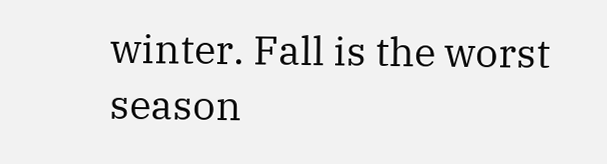winter. Fall is the worst season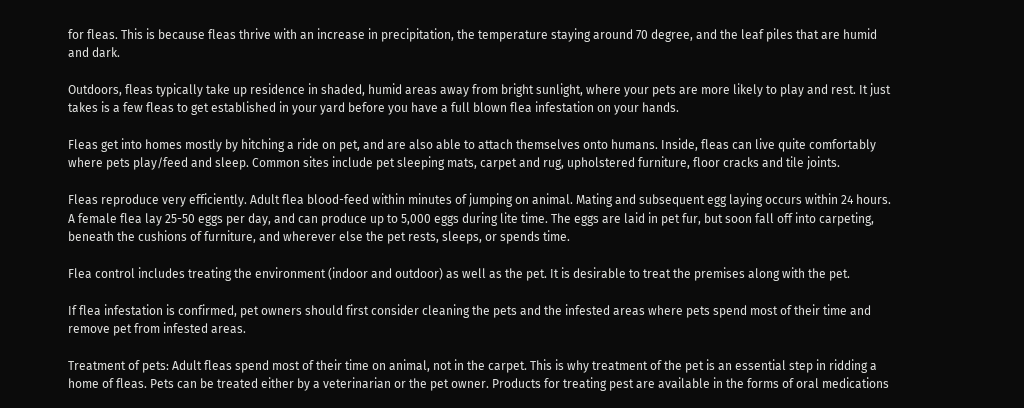for fleas. This is because fleas thrive with an increase in precipitation, the temperature staying around 70 degree, and the leaf piles that are humid and dark.

Outdoors, fleas typically take up residence in shaded, humid areas away from bright sunlight, where your pets are more likely to play and rest. It just takes is a few fleas to get established in your yard before you have a full blown flea infestation on your hands.

Fleas get into homes mostly by hitching a ride on pet, and are also able to attach themselves onto humans. Inside, fleas can live quite comfortably where pets play/feed and sleep. Common sites include pet sleeping mats, carpet and rug, upholstered furniture, floor cracks and tile joints.

Fleas reproduce very efficiently. Adult flea blood-feed within minutes of jumping on animal. Mating and subsequent egg laying occurs within 24 hours. A female flea lay 25-50 eggs per day, and can produce up to 5,000 eggs during lite time. The eggs are laid in pet fur, but soon fall off into carpeting, beneath the cushions of furniture, and wherever else the pet rests, sleeps, or spends time.

Flea control includes treating the environment (indoor and outdoor) as well as the pet. It is desirable to treat the premises along with the pet.

If flea infestation is confirmed, pet owners should first consider cleaning the pets and the infested areas where pets spend most of their time and remove pet from infested areas.

Treatment of pets: Adult fleas spend most of their time on animal, not in the carpet. This is why treatment of the pet is an essential step in ridding a home of fleas. Pets can be treated either by a veterinarian or the pet owner. Products for treating pest are available in the forms of oral medications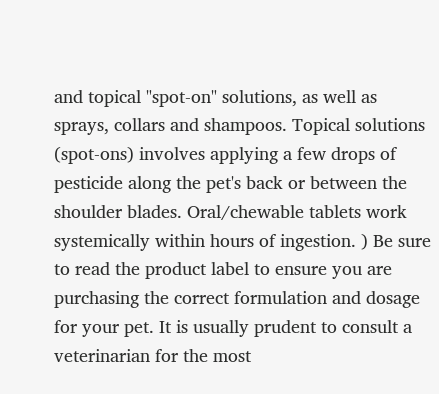and topical "spot-on" solutions, as well as sprays, collars and shampoos. Topical solutions (spot-ons) involves applying a few drops of pesticide along the pet's back or between the shoulder blades. Oral/chewable tablets work systemically within hours of ingestion. ) Be sure to read the product label to ensure you are purchasing the correct formulation and dosage for your pet. It is usually prudent to consult a veterinarian for the most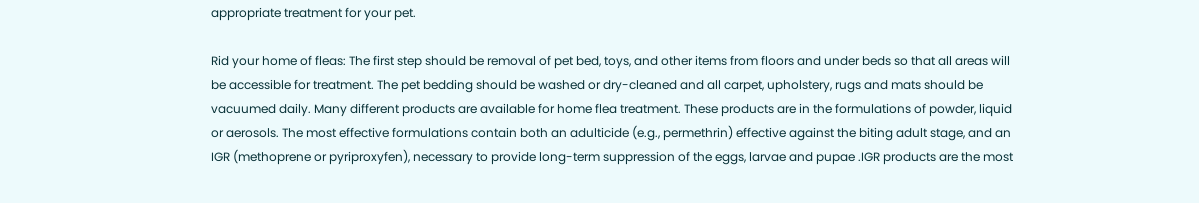appropriate treatment for your pet.

Rid your home of fleas: The first step should be removal of pet bed, toys, and other items from floors and under beds so that all areas will be accessible for treatment. The pet bedding should be washed or dry-cleaned and all carpet, upholstery, rugs and mats should be vacuumed daily. Many different products are available for home flea treatment. These products are in the formulations of powder, liquid or aerosols. The most effective formulations contain both an adulticide (e.g., permethrin) effective against the biting adult stage, and an IGR (methoprene or pyriproxyfen), necessary to provide long-term suppression of the eggs, larvae and pupae .IGR products are the most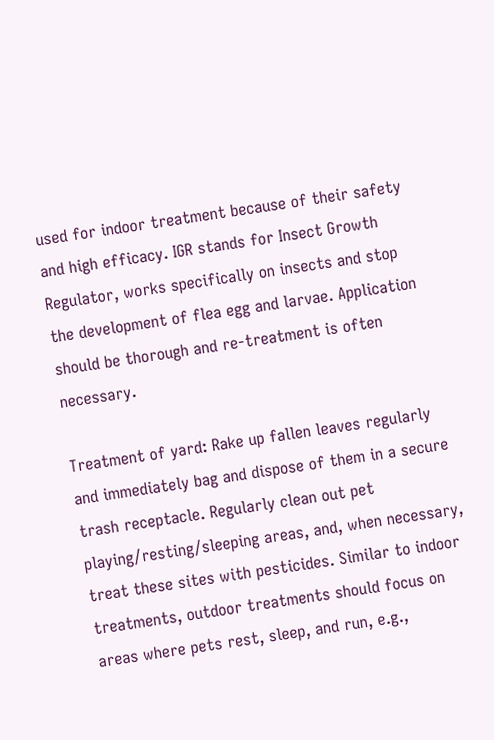used for indoor treatment because of their safety and high efficacy. IGR stands for Insect Growth Regulator, works specifically on insects and stop the development of flea egg and larvae. Application should be thorough and re-treatment is often necessary.

Treatment of yard: Rake up fallen leaves regularly and immediately bag and dispose of them in a secure trash receptacle. Regularly clean out pet playing/resting/sleeping areas, and, when necessary, treat these sites with pesticides. Similar to indoor treatments, outdoor treatments should focus on areas where pets rest, sleep, and run, e.g.,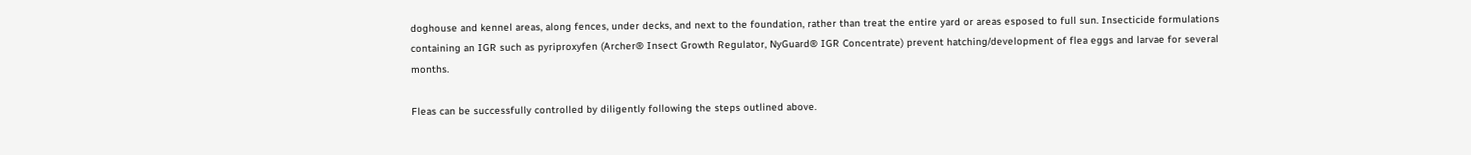doghouse and kennel areas, along fences, under decks, and next to the foundation, rather than treat the entire yard or areas esposed to full sun. Insecticide formulations containing an IGR such as pyriproxyfen (Archer® Insect Growth Regulator, NyGuard® IGR Concentrate) prevent hatching/development of flea eggs and larvae for several months.

Fleas can be successfully controlled by diligently following the steps outlined above.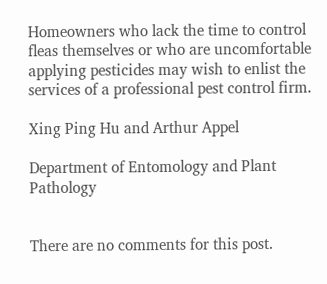Homeowners who lack the time to control fleas themselves or who are uncomfortable applying pesticides may wish to enlist the services of a professional pest control firm.

Xing Ping Hu and Arthur Appel

Department of Entomology and Plant Pathology


There are no comments for this post.